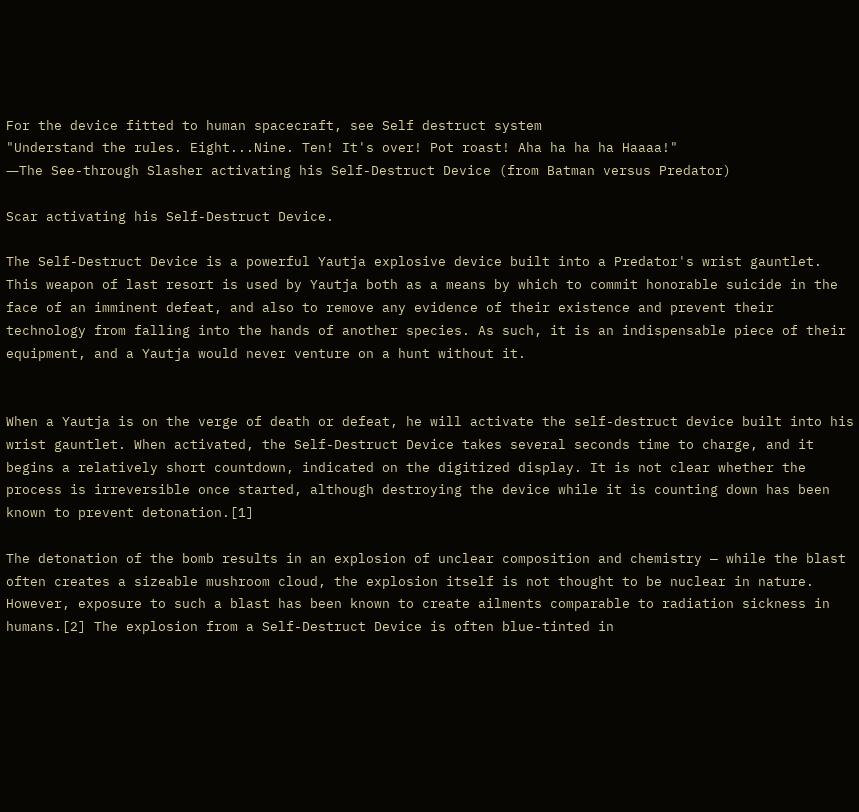For the device fitted to human spacecraft, see Self destruct system
"Understand the rules. Eight...Nine. Ten! It's over! Pot roast! Aha ha ha ha Haaaa!"
―The See-through Slasher activating his Self-Destruct Device (from Batman versus Predator)

Scar activating his Self-Destruct Device.

The Self-Destruct Device is a powerful Yautja explosive device built into a Predator's wrist gauntlet. This weapon of last resort is used by Yautja both as a means by which to commit honorable suicide in the face of an imminent defeat, and also to remove any evidence of their existence and prevent their technology from falling into the hands of another species. As such, it is an indispensable piece of their equipment, and a Yautja would never venture on a hunt without it.


When a Yautja is on the verge of death or defeat, he will activate the self-destruct device built into his wrist gauntlet. When activated, the Self-Destruct Device takes several seconds time to charge, and it begins a relatively short countdown, indicated on the digitized display. It is not clear whether the process is irreversible once started, although destroying the device while it is counting down has been known to prevent detonation.[1]

The detonation of the bomb results in an explosion of unclear composition and chemistry — while the blast often creates a sizeable mushroom cloud, the explosion itself is not thought to be nuclear in nature. However, exposure to such a blast has been known to create ailments comparable to radiation sickness in humans.[2] The explosion from a Self-Destruct Device is often blue-tinted in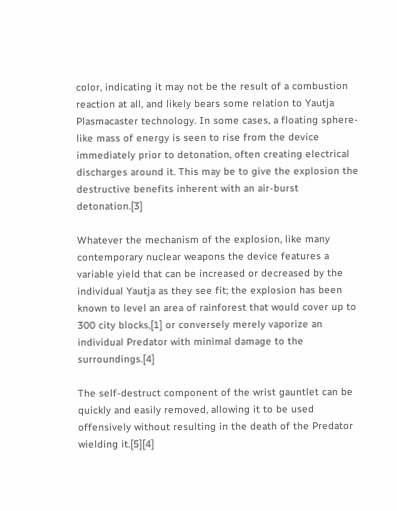color, indicating it may not be the result of a combustion reaction at all, and likely bears some relation to Yautja Plasmacaster technology. In some cases, a floating sphere-like mass of energy is seen to rise from the device immediately prior to detonation, often creating electrical discharges around it. This may be to give the explosion the destructive benefits inherent with an air-burst detonation.[3]

Whatever the mechanism of the explosion, like many contemporary nuclear weapons the device features a variable yield that can be increased or decreased by the individual Yautja as they see fit; the explosion has been known to level an area of rainforest that would cover up to 300 city blocks,[1] or conversely merely vaporize an individual Predator with minimal damage to the surroundings.[4]

The self-destruct component of the wrist gauntlet can be quickly and easily removed, allowing it to be used offensively without resulting in the death of the Predator wielding it.[5][4]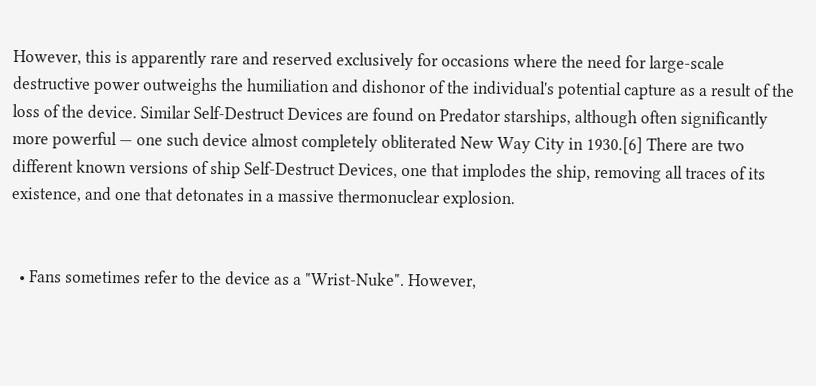However, this is apparently rare and reserved exclusively for occasions where the need for large-scale destructive power outweighs the humiliation and dishonor of the individual's potential capture as a result of the loss of the device. Similar Self-Destruct Devices are found on Predator starships, although often significantly more powerful — one such device almost completely obliterated New Way City in 1930.[6] There are two different known versions of ship Self-Destruct Devices, one that implodes the ship, removing all traces of its existence, and one that detonates in a massive thermonuclear explosion.


  • Fans sometimes refer to the device as a "Wrist-Nuke". However,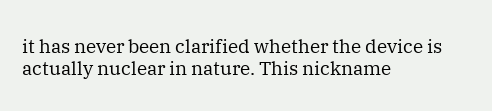it has never been clarified whether the device is actually nuclear in nature. This nickname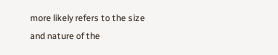more likely refers to the size and nature of the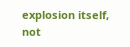explosion itself, not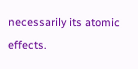necessarily its atomic effects.